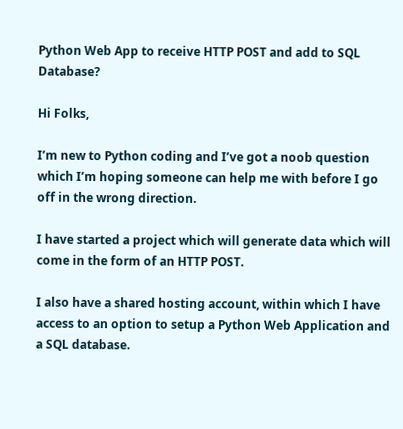Python Web App to receive HTTP POST and add to SQL Database?

Hi Folks,

I’m new to Python coding and I’ve got a noob question which I’m hoping someone can help me with before I go off in the wrong direction.

I have started a project which will generate data which will come in the form of an HTTP POST.

I also have a shared hosting account, within which I have access to an option to setup a Python Web Application and a SQL database.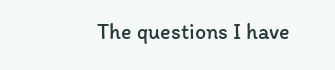The questions I have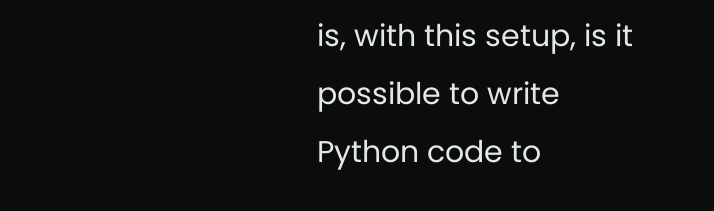is, with this setup, is it possible to write Python code to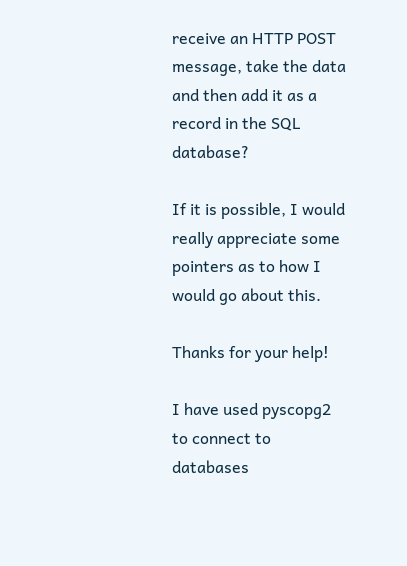receive an HTTP POST message, take the data and then add it as a record in the SQL database?

If it is possible, I would really appreciate some pointers as to how I would go about this.

Thanks for your help!

I have used pyscopg2 to connect to databases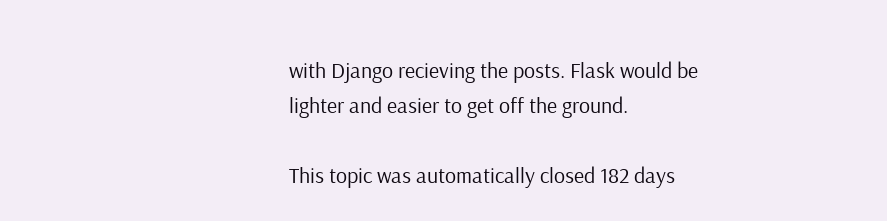with Django recieving the posts. Flask would be lighter and easier to get off the ground.

This topic was automatically closed 182 days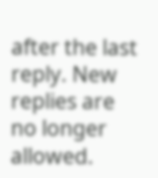after the last reply. New replies are no longer allowed.